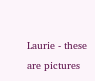Laurie - these are pictures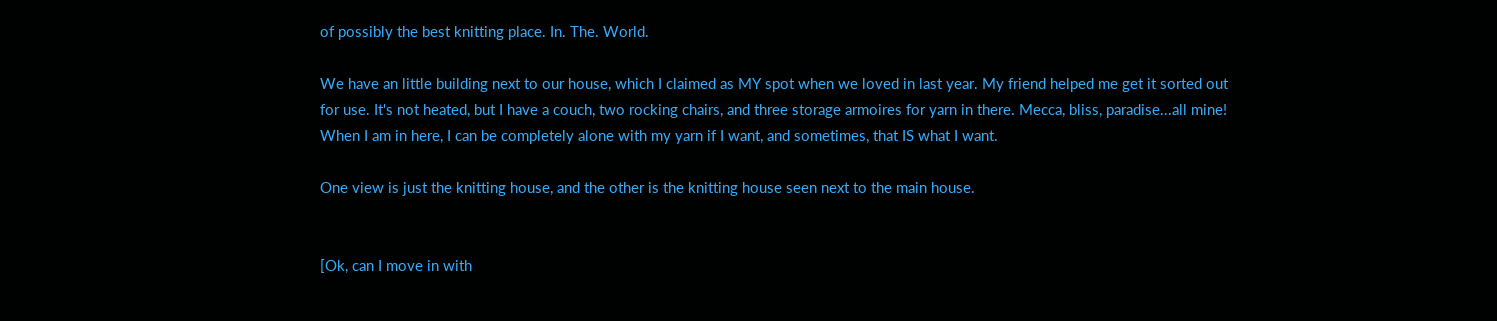of possibly the best knitting place. In. The. World.

We have an little building next to our house, which I claimed as MY spot when we loved in last year. My friend helped me get it sorted out for use. It's not heated, but I have a couch, two rocking chairs, and three storage armoires for yarn in there. Mecca, bliss, paradise...all mine! When I am in here, I can be completely alone with my yarn if I want, and sometimes, that IS what I want.

One view is just the knitting house, and the other is the knitting house seen next to the main house.


[Ok, can I move in with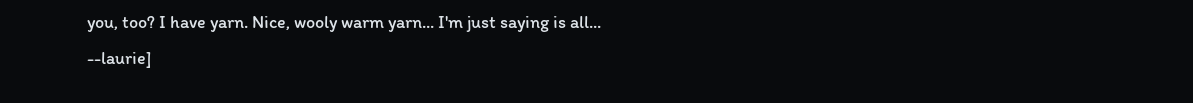you, too? I have yarn. Nice, wooly warm yarn... I'm just saying is all... --laurie]